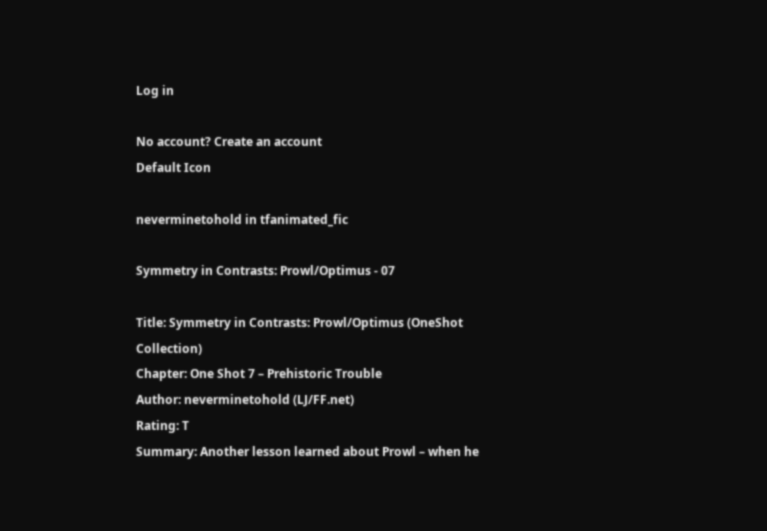Log in

No account? Create an account
Default Icon

neverminetohold in tfanimated_fic

Symmetry in Contrasts: Prowl/Optimus - 07

Title: Symmetry in Contrasts: Prowl/Optimus (OneShot Collection)
Chapter: One Shot 7 – Prehistoric Trouble
Author: neverminetohold (LJ/FF.net)
Rating: T
Summary: Another lesson learned about Prowl – when he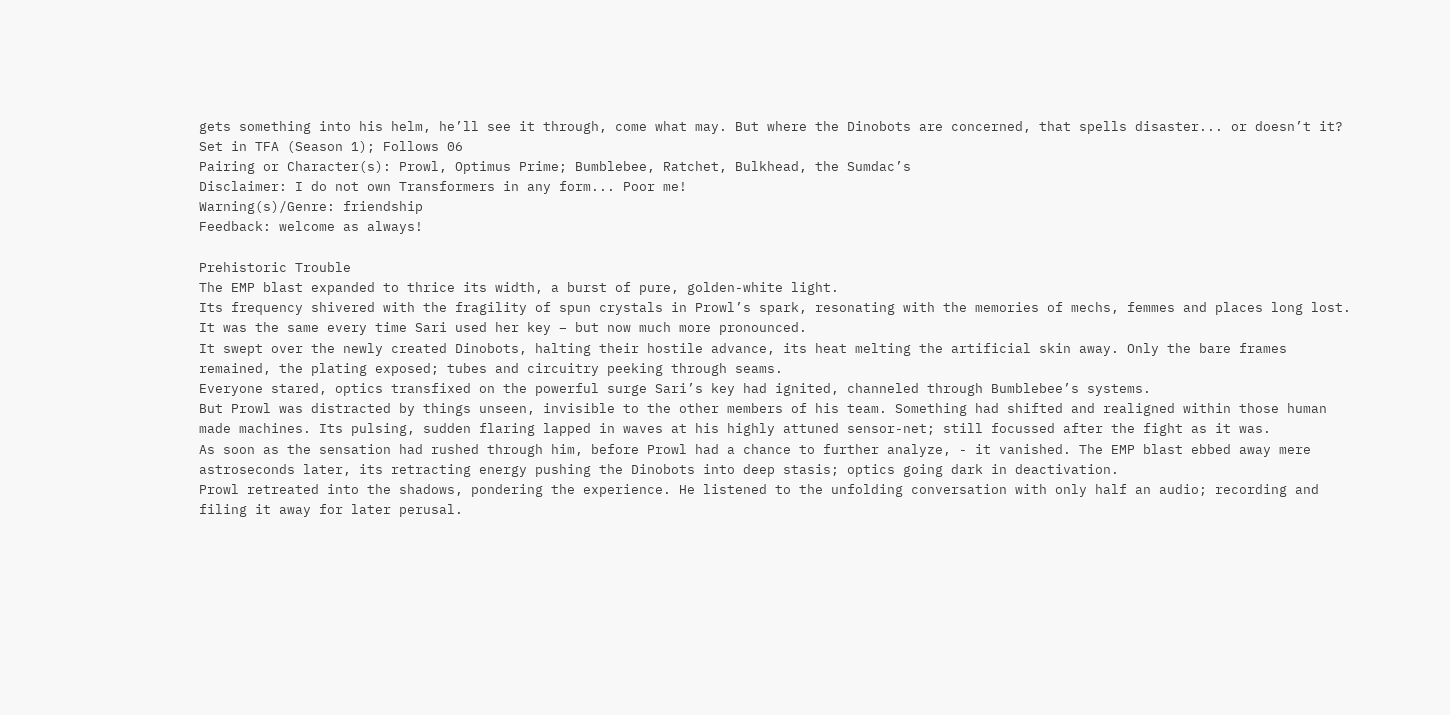gets something into his helm, he’ll see it through, come what may. But where the Dinobots are concerned, that spells disaster... or doesn’t it? Set in TFA (Season 1); Follows 06
Pairing or Character(s): Prowl, Optimus Prime; Bumblebee, Ratchet, Bulkhead, the Sumdac’s
Disclaimer: I do not own Transformers in any form... Poor me!
Warning(s)/Genre: friendship
Feedback: welcome as always!

Prehistoric Trouble
The EMP blast expanded to thrice its width, a burst of pure, golden-white light.
Its frequency shivered with the fragility of spun crystals in Prowl’s spark, resonating with the memories of mechs, femmes and places long lost. It was the same every time Sari used her key – but now much more pronounced.
It swept over the newly created Dinobots, halting their hostile advance, its heat melting the artificial skin away. Only the bare frames remained, the plating exposed; tubes and circuitry peeking through seams.
Everyone stared, optics transfixed on the powerful surge Sari’s key had ignited, channeled through Bumblebee’s systems.
But Prowl was distracted by things unseen, invisible to the other members of his team. Something had shifted and realigned within those human made machines. Its pulsing, sudden flaring lapped in waves at his highly attuned sensor-net; still focussed after the fight as it was.
As soon as the sensation had rushed through him, before Prowl had a chance to further analyze, - it vanished. The EMP blast ebbed away mere astroseconds later, its retracting energy pushing the Dinobots into deep stasis; optics going dark in deactivation.
Prowl retreated into the shadows, pondering the experience. He listened to the unfolding conversation with only half an audio; recording and filing it away for later perusal.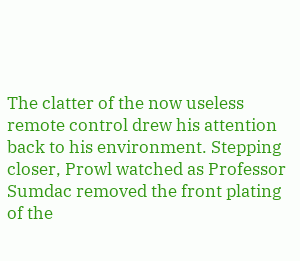The clatter of the now useless remote control drew his attention back to his environment. Stepping closer, Prowl watched as Professor Sumdac removed the front plating of the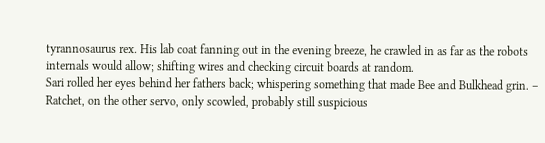tyrannosaurus rex. His lab coat fanning out in the evening breeze, he crawled in as far as the robots internals would allow; shifting wires and checking circuit boards at random.
Sari rolled her eyes behind her fathers back; whispering something that made Bee and Bulkhead grin. – Ratchet, on the other servo, only scowled, probably still suspicious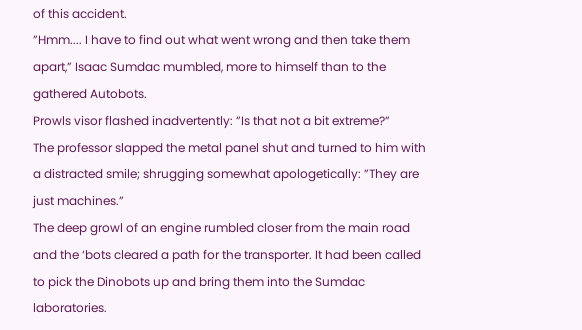of this accident.
”Hmm.... I have to find out what went wrong and then take them apart,” Isaac Sumdac mumbled, more to himself than to the gathered Autobots.
Prowls visor flashed inadvertently: ”Is that not a bit extreme?”
The professor slapped the metal panel shut and turned to him with a distracted smile; shrugging somewhat apologetically: ”They are just machines.”
The deep growl of an engine rumbled closer from the main road and the ‘bots cleared a path for the transporter. It had been called to pick the Dinobots up and bring them into the Sumdac laboratories.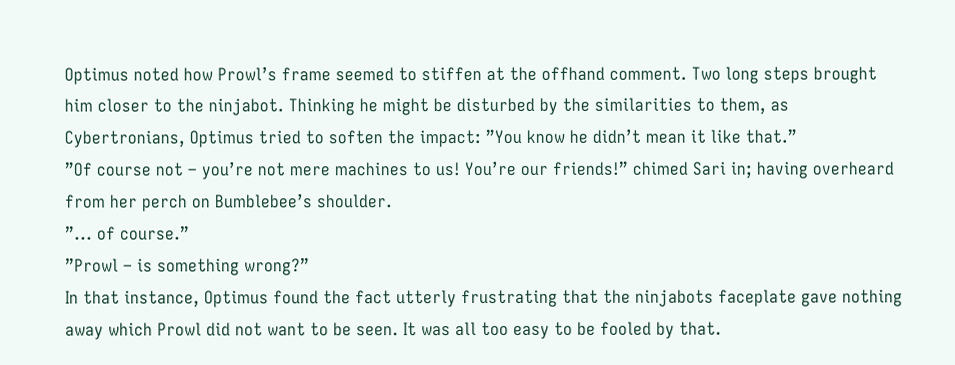Optimus noted how Prowl’s frame seemed to stiffen at the offhand comment. Two long steps brought him closer to the ninjabot. Thinking he might be disturbed by the similarities to them, as Cybertronians, Optimus tried to soften the impact: ”You know he didn’t mean it like that.”
”Of course not – you’re not mere machines to us! You’re our friends!” chimed Sari in; having overheard from her perch on Bumblebee’s shoulder.
”... of course.”
”Prowl – is something wrong?”
In that instance, Optimus found the fact utterly frustrating that the ninjabots faceplate gave nothing away which Prowl did not want to be seen. It was all too easy to be fooled by that.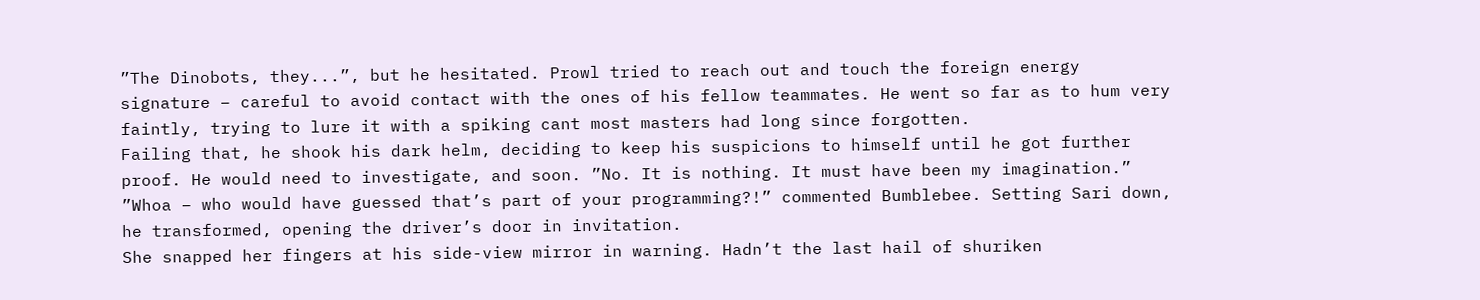”The Dinobots, they...”, but he hesitated. Prowl tried to reach out and touch the foreign energy signature – careful to avoid contact with the ones of his fellow teammates. He went so far as to hum very faintly, trying to lure it with a spiking cant most masters had long since forgotten.
Failing that, he shook his dark helm, deciding to keep his suspicions to himself until he got further proof. He would need to investigate, and soon. ”No. It is nothing. It must have been my imagination.”
”Whoa – who would have guessed that’s part of your programming?!” commented Bumblebee. Setting Sari down, he transformed, opening the driver’s door in invitation.
She snapped her fingers at his side-view mirror in warning. Hadn’t the last hail of shuriken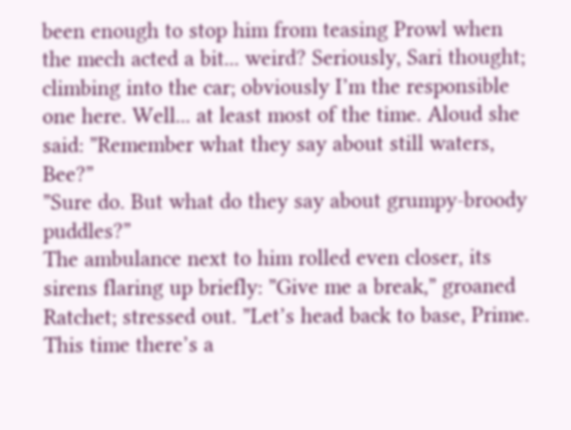been enough to stop him from teasing Prowl when the mech acted a bit... weird? Seriously, Sari thought; climbing into the car; obviously I’m the responsible one here. Well... at least most of the time. Aloud she said: ”Remember what they say about still waters, Bee?”
”Sure do. But what do they say about grumpy-broody puddles?”
The ambulance next to him rolled even closer, its sirens flaring up briefly: ”Give me a break,” groaned Ratchet; stressed out. ”Let’s head back to base, Prime. This time there’s a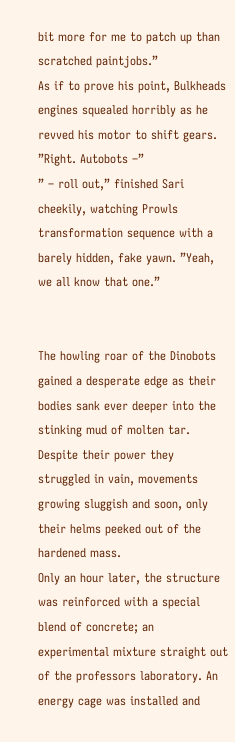bit more for me to patch up than scratched paintjobs.”
As if to prove his point, Bulkheads engines squealed horribly as he revved his motor to shift gears.
”Right. Autobots –”
” – roll out,” finished Sari cheekily, watching Prowls transformation sequence with a barely hidden, fake yawn. ”Yeah, we all know that one.”


The howling roar of the Dinobots gained a desperate edge as their bodies sank ever deeper into the stinking mud of molten tar. Despite their power they struggled in vain, movements growing sluggish and soon, only their helms peeked out of the hardened mass.
Only an hour later, the structure was reinforced with a special blend of concrete; an experimental mixture straight out of the professors laboratory. An energy cage was installed and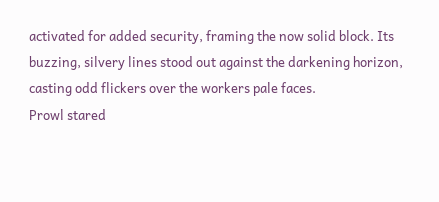activated for added security, framing the now solid block. Its buzzing, silvery lines stood out against the darkening horizon, casting odd flickers over the workers pale faces.
Prowl stared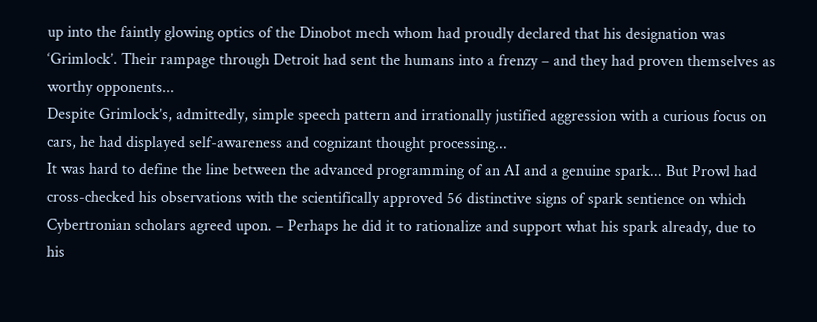up into the faintly glowing optics of the Dinobot mech whom had proudly declared that his designation was ‘Grimlock’. Their rampage through Detroit had sent the humans into a frenzy – and they had proven themselves as worthy opponents...
Despite Grimlock’s, admittedly, simple speech pattern and irrationally justified aggression with a curious focus on cars, he had displayed self-awareness and cognizant thought processing...
It was hard to define the line between the advanced programming of an AI and a genuine spark... But Prowl had cross-checked his observations with the scientifically approved 56 distinctive signs of spark sentience on which Cybertronian scholars agreed upon. – Perhaps he did it to rationalize and support what his spark already, due to his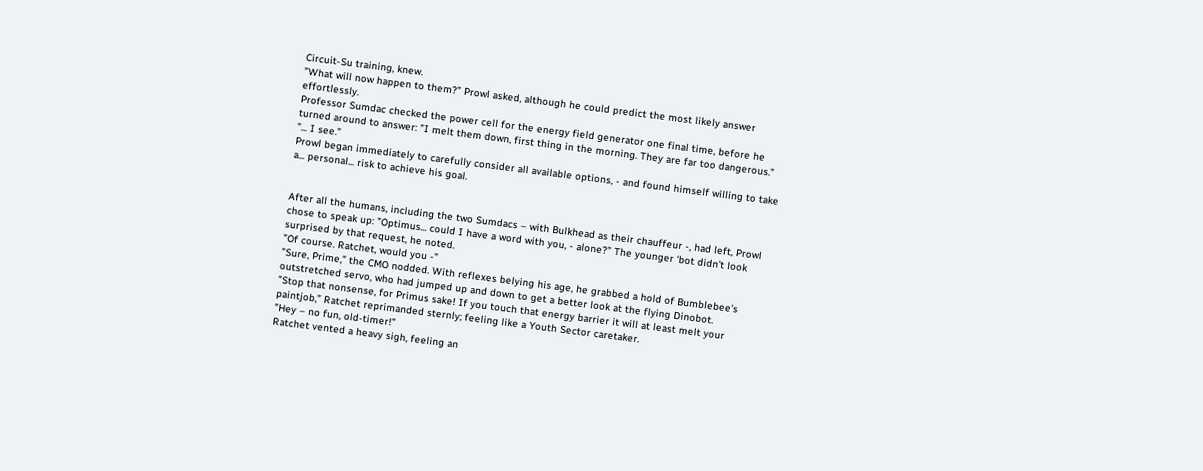Circuit-Su training, knew.
”What will now happen to them?” Prowl asked, although he could predict the most likely answer effortlessly.
Professor Sumdac checked the power cell for the energy field generator one final time, before he turned around to answer: ”I melt them down, first thing in the morning. They are far too dangerous.”
”... I see.”
Prowl began immediately to carefully consider all available options, - and found himself willing to take a... personal... risk to achieve his goal.


After all the humans, including the two Sumdacs – with Bulkhead as their chauffeur -, had left, Prowl chose to speak up: ”Optimus... could I have a word with you, - alone?” The younger ‘bot didn’t look surprised by that request, he noted.
”Of course. Ratchet, would you -”
”Sure, Prime,” the CMO nodded. With reflexes belying his age, he grabbed a hold of Bumblebee’s outstretched servo, who had jumped up and down to get a better look at the flying Dinobot.
”Stop that nonsense, for Primus sake! If you touch that energy barrier it will at least melt your paintjob,” Ratchet reprimanded sternly; feeling like a Youth Sector caretaker.
”Hey – no fun, old-timer!”
Ratchet vented a heavy sigh, feeling an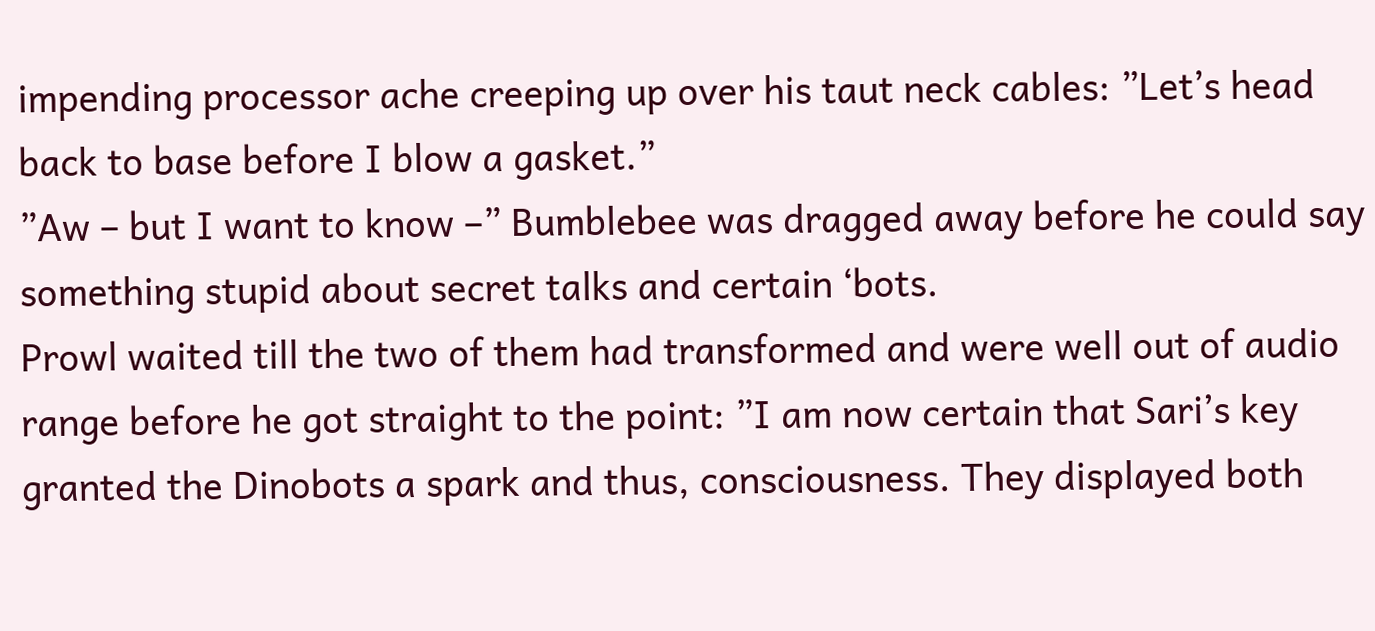impending processor ache creeping up over his taut neck cables: ”Let’s head back to base before I blow a gasket.”
”Aw – but I want to know –” Bumblebee was dragged away before he could say something stupid about secret talks and certain ‘bots.
Prowl waited till the two of them had transformed and were well out of audio range before he got straight to the point: ”I am now certain that Sari’s key granted the Dinobots a spark and thus, consciousness. They displayed both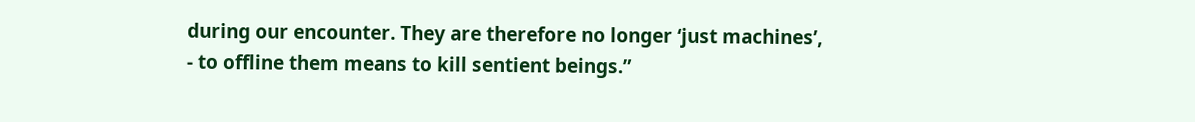during our encounter. They are therefore no longer ‘just machines’, - to offline them means to kill sentient beings.”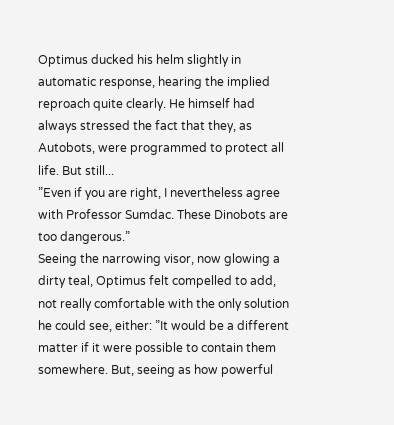Optimus ducked his helm slightly in automatic response, hearing the implied reproach quite clearly. He himself had always stressed the fact that they, as Autobots, were programmed to protect all life. But still...
”Even if you are right, I nevertheless agree with Professor Sumdac. These Dinobots are too dangerous.”
Seeing the narrowing visor, now glowing a dirty teal, Optimus felt compelled to add, not really comfortable with the only solution he could see, either: ”It would be a different matter if it were possible to contain them somewhere. But, seeing as how powerful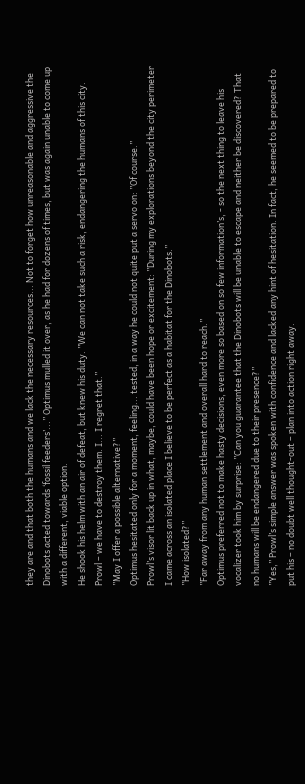they are and that both the humans and we lack the necessary resources... Not to forget how unreasonable and aggressive the Dinobots acted towards ‘fossil feeders’...” Optimus mulled it over, as he had for dozens of times, but was again unable to come up with a different, viable option.
He shook his helm with an air of defeat, but knew his duty. ”We can not take such a risk, endangering the humans of this city. Prowl – we have to destroy them. I... I regret that.”
”May I offer a possible alternative?”
Optimus hesitated only for a moment, feeling... tested, in a way he could not quite put a servo on: ”Of course.”
Prowl’s visor lit back up in what, maybe, could have been hope or excitement: ”During my explorations beyond the city perimeter I came across an isolated place I believe to be perfect as a habitat for the Dinobots.”
”How isolated?”
”Far away from any human settlement and overall hard to reach.”
Optimus preferred not to make hasty decisions, even more so based on so few information’s, - so the next thing to leave his vocalizer took him by surprise: ”Can you guarantee that the Dinobots will be unable to escape and neither be discovered? That no humans will be endangered due to their presence?”
”Yes,” Prowl’s simple answer was spoken with confidence and lacked any hint of hesitation. In fact, he seemed to be prepared to put his – no doubt well thought-out – plan into action right away.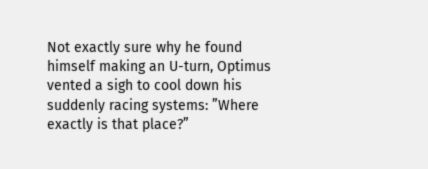Not exactly sure why he found himself making an U-turn, Optimus vented a sigh to cool down his suddenly racing systems: ”Where exactly is that place?”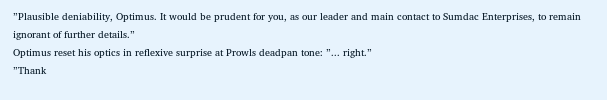”Plausible deniability, Optimus. It would be prudent for you, as our leader and main contact to Sumdac Enterprises, to remain ignorant of further details.”
Optimus reset his optics in reflexive surprise at Prowls deadpan tone: ”... right.”
”Thank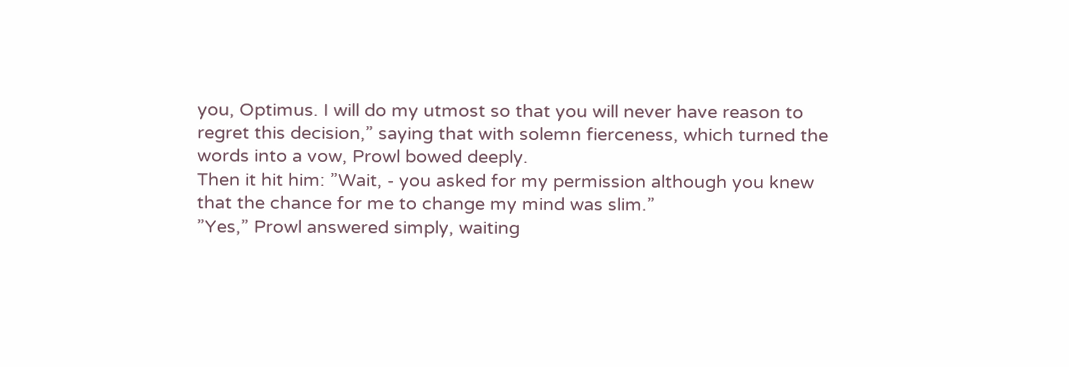you, Optimus. I will do my utmost so that you will never have reason to regret this decision,” saying that with solemn fierceness, which turned the words into a vow, Prowl bowed deeply.
Then it hit him: ”Wait, - you asked for my permission although you knew that the chance for me to change my mind was slim.”
”Yes,” Prowl answered simply, waiting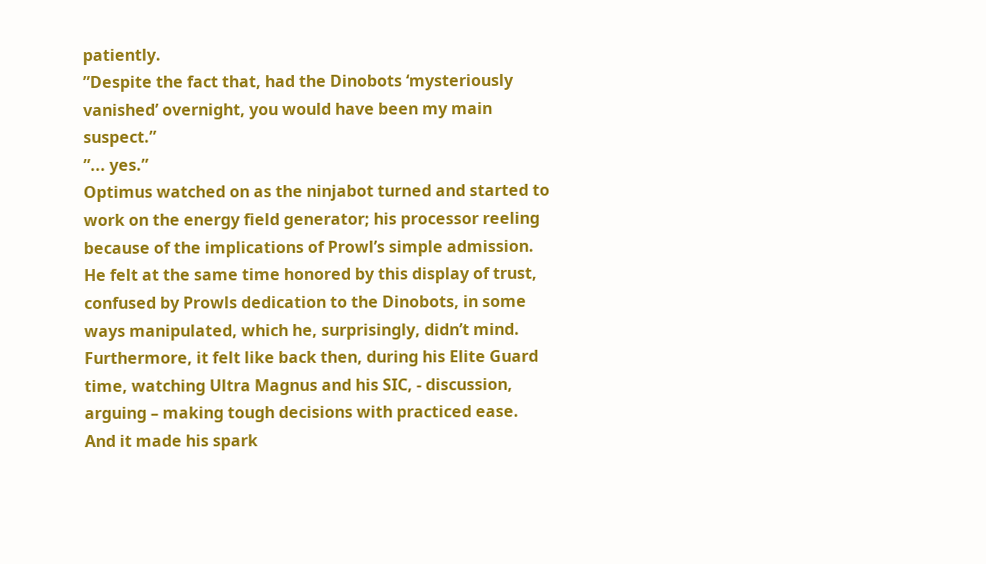patiently.
”Despite the fact that, had the Dinobots ‘mysteriously vanished’ overnight, you would have been my main suspect.”
”... yes.”
Optimus watched on as the ninjabot turned and started to work on the energy field generator; his processor reeling because of the implications of Prowl’s simple admission.
He felt at the same time honored by this display of trust, confused by Prowls dedication to the Dinobots, in some ways manipulated, which he, surprisingly, didn’t mind. Furthermore, it felt like back then, during his Elite Guard time, watching Ultra Magnus and his SIC, - discussion, arguing – making tough decisions with practiced ease.
And it made his spark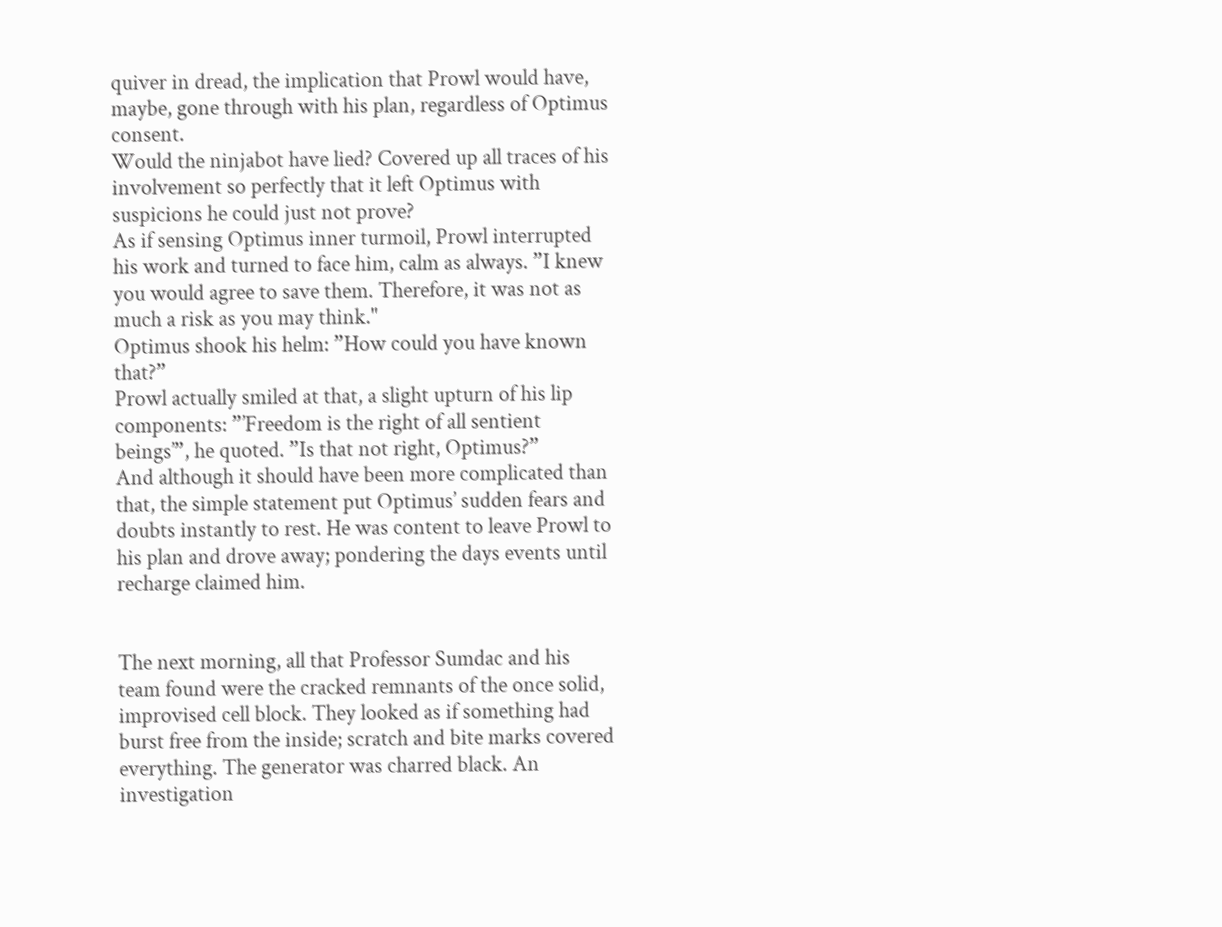quiver in dread, the implication that Prowl would have, maybe, gone through with his plan, regardless of Optimus consent.
Would the ninjabot have lied? Covered up all traces of his involvement so perfectly that it left Optimus with suspicions he could just not prove?
As if sensing Optimus inner turmoil, Prowl interrupted his work and turned to face him, calm as always. ”I knew you would agree to save them. Therefore, it was not as much a risk as you may think."
Optimus shook his helm: ”How could you have known that?”
Prowl actually smiled at that, a slight upturn of his lip components: ”’Freedom is the right of all sentient beings’”, he quoted. ”Is that not right, Optimus?”
And although it should have been more complicated than that, the simple statement put Optimus’ sudden fears and doubts instantly to rest. He was content to leave Prowl to his plan and drove away; pondering the days events until recharge claimed him.


The next morning, all that Professor Sumdac and his team found were the cracked remnants of the once solid, improvised cell block. They looked as if something had burst free from the inside; scratch and bite marks covered everything. The generator was charred black. An investigation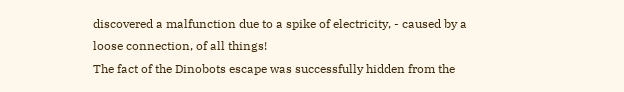discovered a malfunction due to a spike of electricity, - caused by a loose connection, of all things!
The fact of the Dinobots escape was successfully hidden from the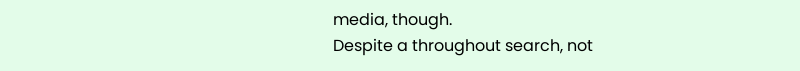media, though.
Despite a throughout search, not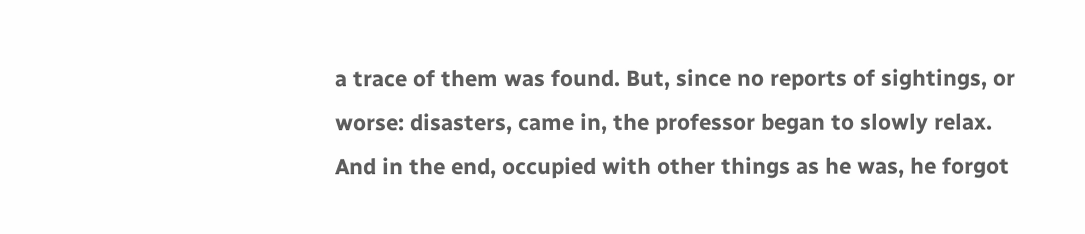a trace of them was found. But, since no reports of sightings, or worse: disasters, came in, the professor began to slowly relax.
And in the end, occupied with other things as he was, he forgot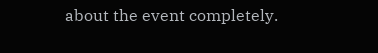about the event completely.